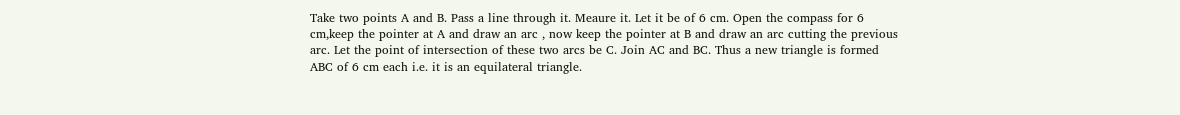Take two points A and B. Pass a line through it. Meaure it. Let it be of 6 cm. Open the compass for 6 cm,keep the pointer at A and draw an arc , now keep the pointer at B and draw an arc cutting the previous arc. Let the point of intersection of these two arcs be C. Join AC and BC. Thus a new triangle is formed ABC of 6 cm each i.e. it is an equilateral triangle.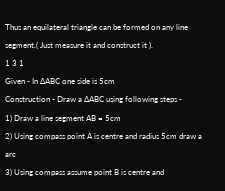Thus an equilateral triangle can be formed on any line segment.( Just measure it and construct it ).
1 3 1
Given - In ∆ABC one side is 5cm
Construction - Draw a ∆ABC using following steps -
1) Draw a line segment AB = 5cm
2) Using compass point A is centre and radius 5cm draw a arc
3) Using compass assume point B is centre and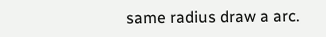same radius draw a arc.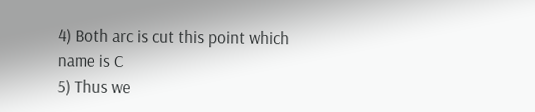4) Both arc is cut this point which name is C
5) Thus we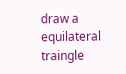draw a equilateral traingle